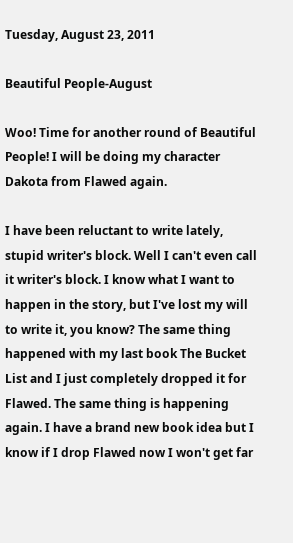Tuesday, August 23, 2011

Beautiful People-August

Woo! Time for another round of Beautiful People! I will be doing my character Dakota from Flawed again.

I have been reluctant to write lately, stupid writer's block. Well I can't even call it writer's block. I know what I want to happen in the story, but I've lost my will to write it, you know? The same thing happened with my last book The Bucket List and I just completely dropped it for Flawed. The same thing is happening again. I have a brand new book idea but I know if I drop Flawed now I won't get far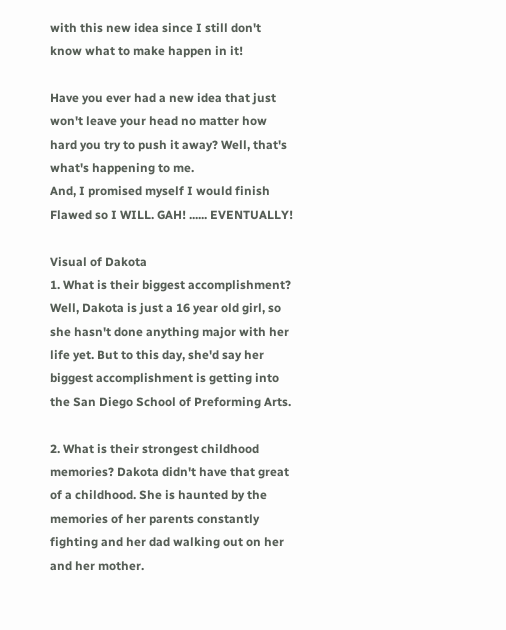with this new idea since I still don't know what to make happen in it!

Have you ever had a new idea that just won't leave your head no matter how hard you try to push it away? Well, that's what's happening to me.
And, I promised myself I would finish Flawed so I WILL. GAH! ...... EVENTUALLY!

Visual of Dakota
1. What is their biggest accomplishment? Well, Dakota is just a 16 year old girl, so she hasn't done anything major with her life yet. But to this day, she'd say her biggest accomplishment is getting into the San Diego School of Preforming Arts.

2. What is their strongest childhood memories? Dakota didn't have that great of a childhood. She is haunted by the memories of her parents constantly fighting and her dad walking out on her and her mother.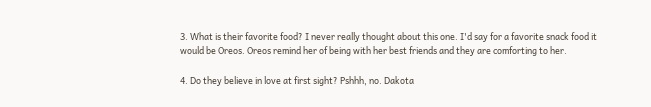3. What is their favorite food? I never really thought about this one. I'd say for a favorite snack food it would be Oreos. Oreos remind her of being with her best friends and they are comforting to her.

4. Do they believe in love at first sight? Pshhh, no. Dakota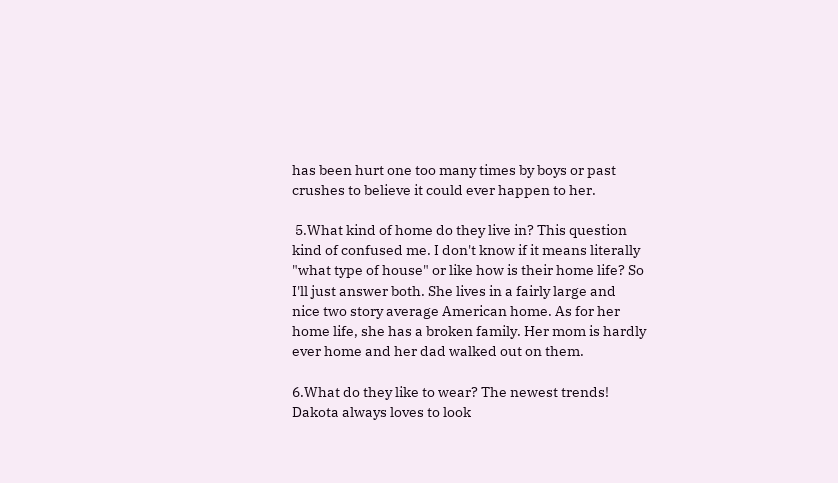has been hurt one too many times by boys or past crushes to believe it could ever happen to her.

 5.What kind of home do they live in? This question kind of confused me. I don't know if it means literally "what type of house" or like how is their home life? So I'll just answer both. She lives in a fairly large and nice two story average American home. As for her home life, she has a broken family. Her mom is hardly ever home and her dad walked out on them.

6.What do they like to wear? The newest trends! Dakota always loves to look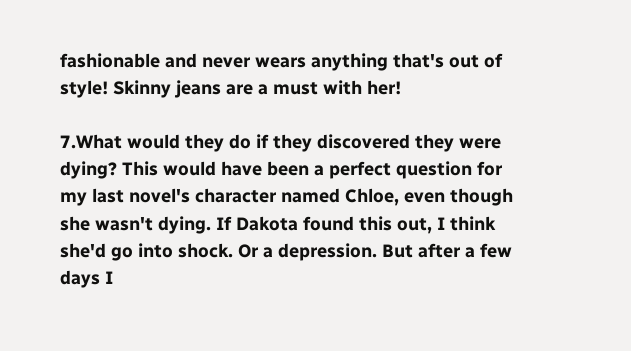fashionable and never wears anything that's out of style! Skinny jeans are a must with her!

7.What would they do if they discovered they were dying? This would have been a perfect question for my last novel's character named Chloe, even though she wasn't dying. If Dakota found this out, I think she'd go into shock. Or a depression. But after a few days I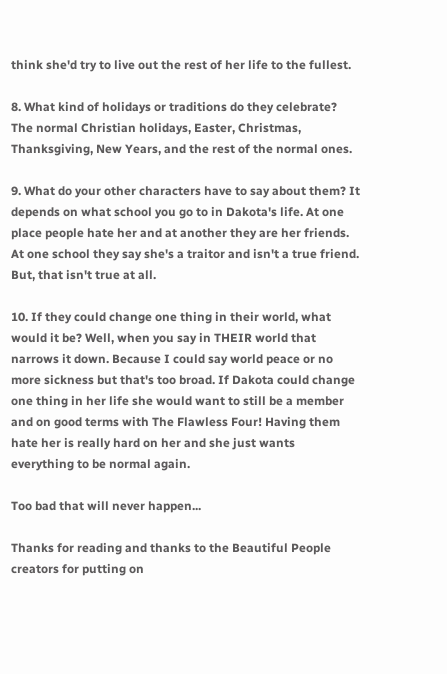think she'd try to live out the rest of her life to the fullest.

8. What kind of holidays or traditions do they celebrate? The normal Christian holidays, Easter, Christmas, Thanksgiving, New Years, and the rest of the normal ones.

9. What do your other characters have to say about them? It depends on what school you go to in Dakota's life. At one place people hate her and at another they are her friends. At one school they say she's a traitor and isn't a true friend. But, that isn't true at all.

10. If they could change one thing in their world, what would it be? Well, when you say in THEIR world that narrows it down. Because I could say world peace or no more sickness but that's too broad. If Dakota could change one thing in her life she would want to still be a member and on good terms with The Flawless Four! Having them hate her is really hard on her and she just wants everything to be normal again.

Too bad that will never happen...

Thanks for reading and thanks to the Beautiful People creators for putting on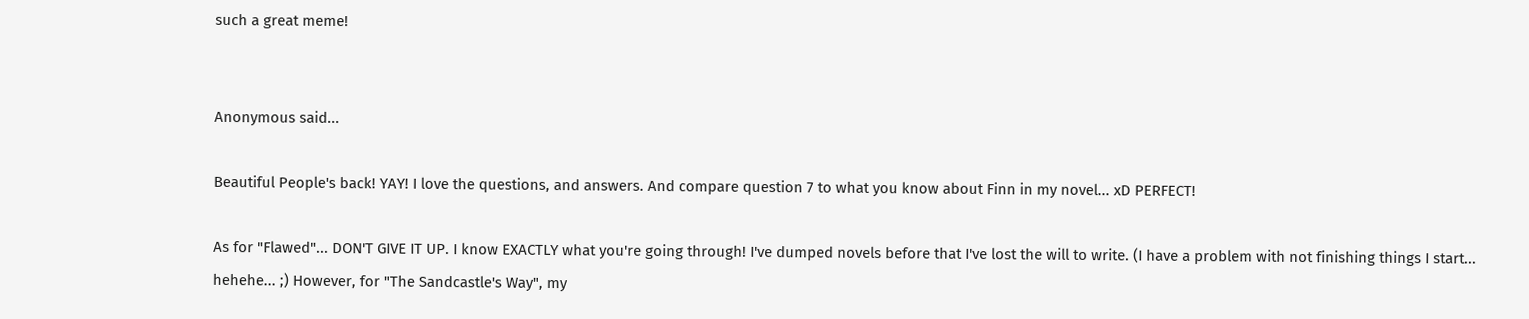such a great meme!


Anonymous said...

Beautiful People's back! YAY! I love the questions, and answers. And compare question 7 to what you know about Finn in my novel... xD PERFECT!

As for "Flawed"... DON'T GIVE IT UP. I know EXACTLY what you're going through! I've dumped novels before that I've lost the will to write. (I have a problem with not finishing things I start... hehehe... ;) However, for "The Sandcastle's Way", my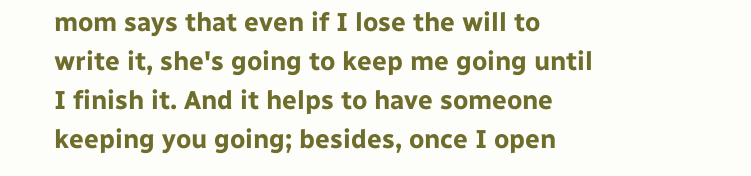mom says that even if I lose the will to write it, she's going to keep me going until I finish it. And it helps to have someone keeping you going; besides, once I open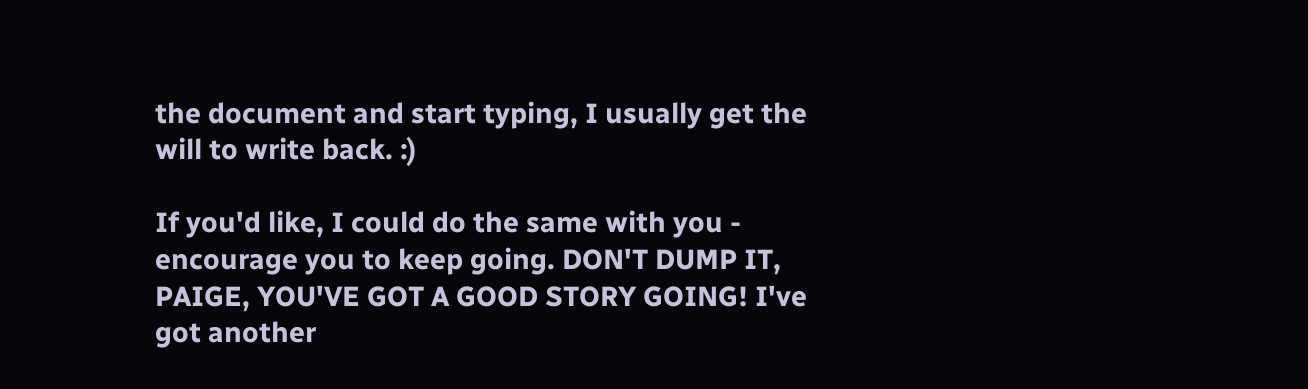the document and start typing, I usually get the will to write back. :)

If you'd like, I could do the same with you - encourage you to keep going. DON'T DUMP IT, PAIGE, YOU'VE GOT A GOOD STORY GOING! I've got another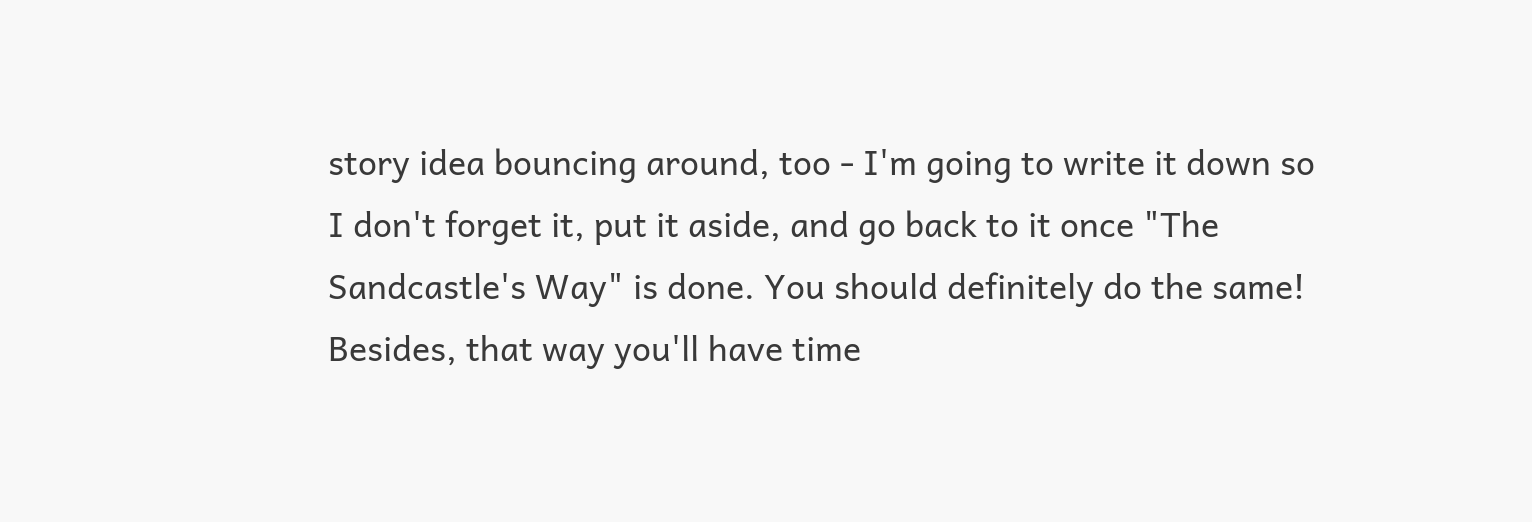story idea bouncing around, too - I'm going to write it down so I don't forget it, put it aside, and go back to it once "The Sandcastle's Way" is done. You should definitely do the same! Besides, that way you'll have time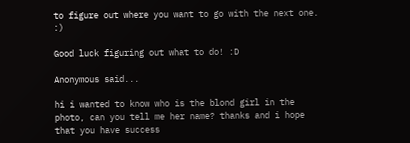to figure out where you want to go with the next one. :)

Good luck figuring out what to do! :D

Anonymous said...

hi i wanted to know who is the blond girl in the photo, can you tell me her name? thanks and i hope that you have success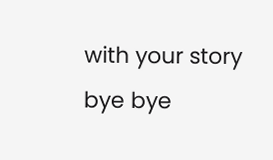with your story bye bye